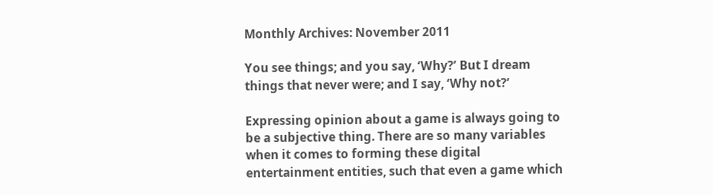Monthly Archives: November 2011

You see things; and you say, ‘Why?’ But I dream things that never were; and I say, ‘Why not?’

Expressing opinion about a game is always going to be a subjective thing. There are so many variables when it comes to forming these digital entertainment entities, such that even a game which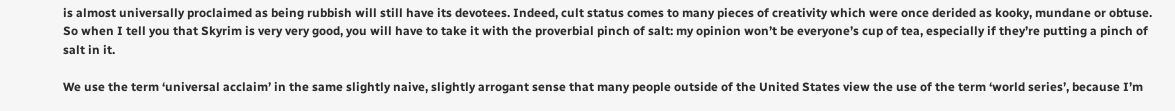is almost universally proclaimed as being rubbish will still have its devotees. Indeed, cult status comes to many pieces of creativity which were once derided as kooky, mundane or obtuse. So when I tell you that Skyrim is very very good, you will have to take it with the proverbial pinch of salt: my opinion won’t be everyone’s cup of tea, especially if they’re putting a pinch of salt in it.

We use the term ‘universal acclaim’ in the same slightly naive, slightly arrogant sense that many people outside of the United States view the use of the term ‘world series’, because I’m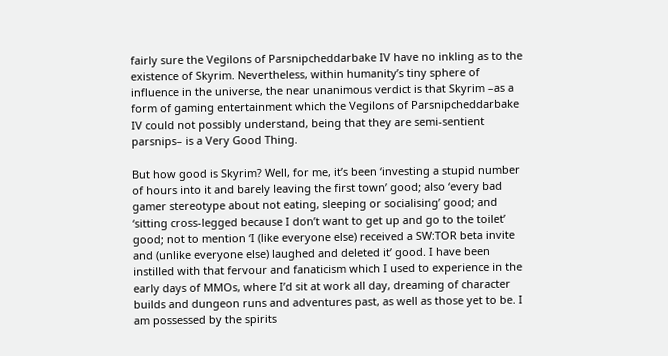fairly sure the Vegilons of Parsnipcheddarbake IV have no inkling as to the existence of Skyrim. Nevertheless, within humanity’s tiny sphere of influence in the universe, the near unanimous verdict is that Skyrim –as a form of gaming entertainment which the Vegilons of Parsnipcheddarbake IV could not possibly understand, being that they are semi-sentient parsnips– is a Very Good Thing.

But how good is Skyrim? Well, for me, it’s been ‘investing a stupid number of hours into it and barely leaving the first town’ good; also ‘every bad gamer stereotype about not eating, sleeping or socialising’ good; and ‘sitting cross-legged because I don’t want to get up and go to the toilet’ good; not to mention ‘I (like everyone else) received a SW:TOR beta invite and (unlike everyone else) laughed and deleted it’ good. I have been instilled with that fervour and fanaticism which I used to experience in the early days of MMOs, where I’d sit at work all day, dreaming of character builds and dungeon runs and adventures past, as well as those yet to be. I am possessed by the spirits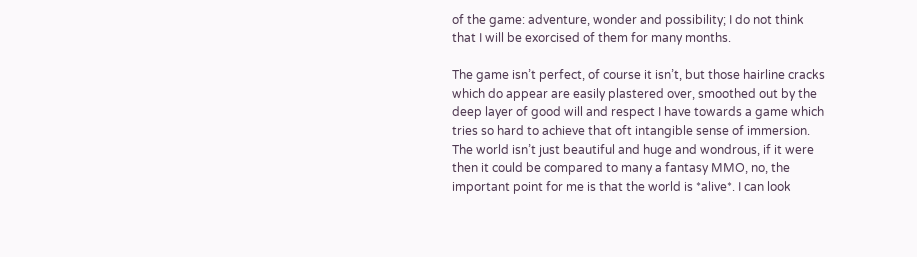of the game: adventure, wonder and possibility; I do not think that I will be exorcised of them for many months.

The game isn’t perfect, of course it isn’t, but those hairline cracks which do appear are easily plastered over, smoothed out by the deep layer of good will and respect I have towards a game which tries so hard to achieve that oft intangible sense of immersion. The world isn’t just beautiful and huge and wondrous, if it were then it could be compared to many a fantasy MMO, no, the important point for me is that the world is *alive*. I can look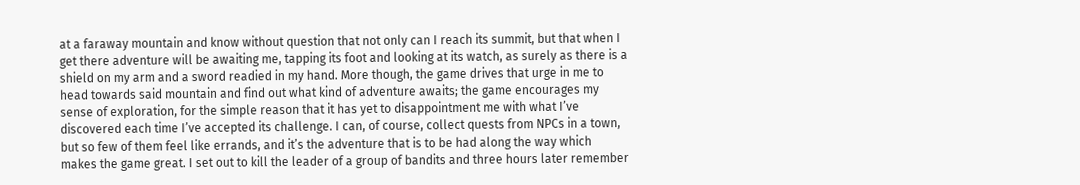at a faraway mountain and know without question that not only can I reach its summit, but that when I get there adventure will be awaiting me, tapping its foot and looking at its watch, as surely as there is a shield on my arm and a sword readied in my hand. More though, the game drives that urge in me to head towards said mountain and find out what kind of adventure awaits; the game encourages my sense of exploration, for the simple reason that it has yet to disappointment me with what I’ve discovered each time I’ve accepted its challenge. I can, of course, collect quests from NPCs in a town, but so few of them feel like errands, and it’s the adventure that is to be had along the way which makes the game great. I set out to kill the leader of a group of bandits and three hours later remember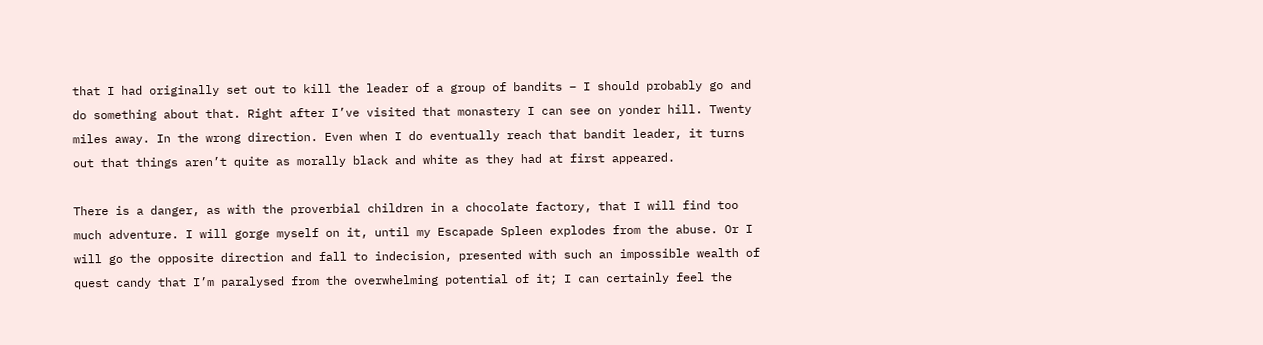that I had originally set out to kill the leader of a group of bandits – I should probably go and do something about that. Right after I’ve visited that monastery I can see on yonder hill. Twenty miles away. In the wrong direction. Even when I do eventually reach that bandit leader, it turns out that things aren’t quite as morally black and white as they had at first appeared.

There is a danger, as with the proverbial children in a chocolate factory, that I will find too much adventure. I will gorge myself on it, until my Escapade Spleen explodes from the abuse. Or I will go the opposite direction and fall to indecision, presented with such an impossible wealth of quest candy that I’m paralysed from the overwhelming potential of it; I can certainly feel the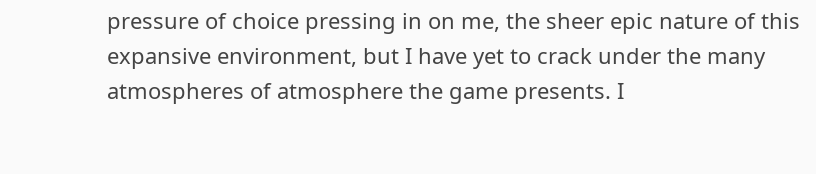pressure of choice pressing in on me, the sheer epic nature of this expansive environment, but I have yet to crack under the many atmospheres of atmosphere the game presents. I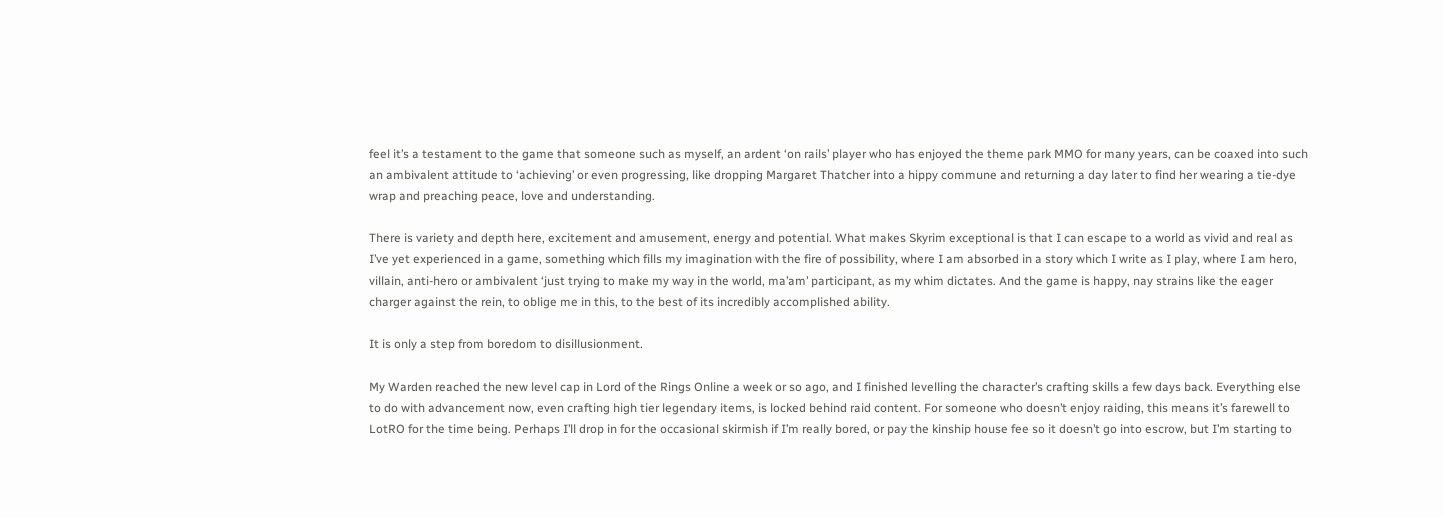feel it’s a testament to the game that someone such as myself, an ardent ‘on rails’ player who has enjoyed the theme park MMO for many years, can be coaxed into such an ambivalent attitude to ‘achieving’ or even progressing, like dropping Margaret Thatcher into a hippy commune and returning a day later to find her wearing a tie-dye wrap and preaching peace, love and understanding.

There is variety and depth here, excitement and amusement, energy and potential. What makes Skyrim exceptional is that I can escape to a world as vivid and real as I’ve yet experienced in a game, something which fills my imagination with the fire of possibility, where I am absorbed in a story which I write as I play, where I am hero, villain, anti-hero or ambivalent ‘just trying to make my way in the world, ma’am’ participant, as my whim dictates. And the game is happy, nay strains like the eager charger against the rein, to oblige me in this, to the best of its incredibly accomplished ability.

It is only a step from boredom to disillusionment.

My Warden reached the new level cap in Lord of the Rings Online a week or so ago, and I finished levelling the character’s crafting skills a few days back. Everything else to do with advancement now, even crafting high tier legendary items, is locked behind raid content. For someone who doesn’t enjoy raiding, this means it’s farewell to LotRO for the time being. Perhaps I’ll drop in for the occasional skirmish if I’m really bored, or pay the kinship house fee so it doesn’t go into escrow, but I’m starting to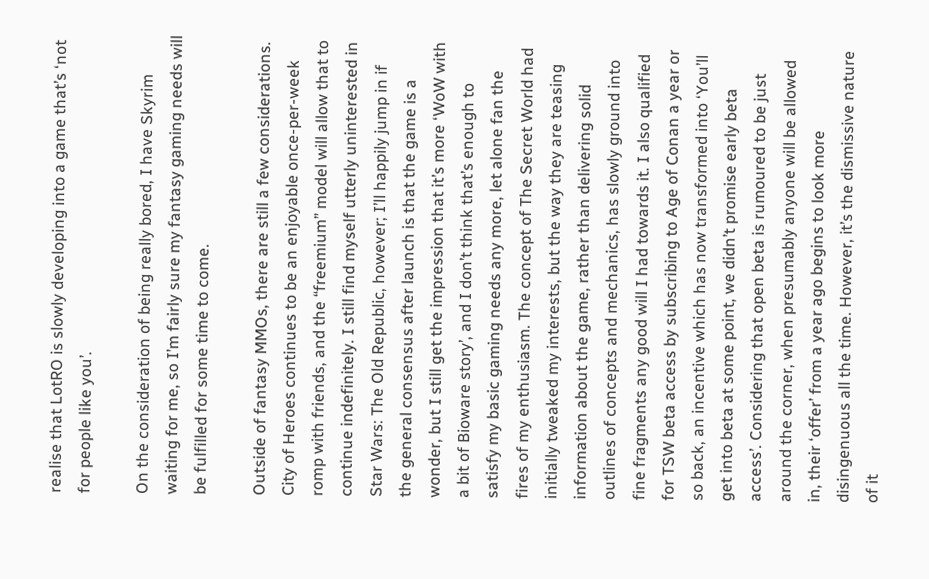realise that LotRO is slowly developing into a game that’s ‘not for people like you’.

On the consideration of being really bored, I have Skyrim waiting for me, so I’m fairly sure my fantasy gaming needs will be fulfilled for some time to come.

Outside of fantasy MMOs, there are still a few considerations. City of Heroes continues to be an enjoyable once-per-week romp with friends, and the “freemium” model will allow that to continue indefinitely. I still find myself utterly uninterested in Star Wars: The Old Republic, however; I’ll happily jump in if the general consensus after launch is that the game is a wonder, but I still get the impression that it’s more ‘WoW with a bit of Bioware story’, and I don’t think that’s enough to satisfy my basic gaming needs any more, let alone fan the fires of my enthusiasm. The concept of The Secret World had initially tweaked my interests, but the way they are teasing information about the game, rather than delivering solid outlines of concepts and mechanics, has slowly ground into fine fragments any good will I had towards it. I also qualified for TSW beta access by subscribing to Age of Conan a year or so back, an incentive which has now transformed into ‘You’ll get into beta at some point, we didn’t promise early beta access’. Considering that open beta is rumoured to be just around the corner, when presumably anyone will be allowed in, their ‘offer’ from a year ago begins to look more disingenuous all the time. However, it’s the dismissive nature of it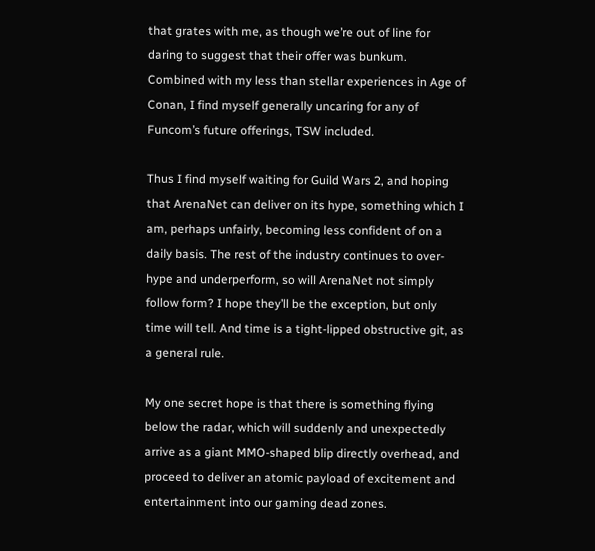that grates with me, as though we’re out of line for daring to suggest that their offer was bunkum. Combined with my less than stellar experiences in Age of Conan, I find myself generally uncaring for any of Funcom’s future offerings, TSW included.

Thus I find myself waiting for Guild Wars 2, and hoping that ArenaNet can deliver on its hype, something which I am, perhaps unfairly, becoming less confident of on a daily basis. The rest of the industry continues to over-hype and underperform, so will ArenaNet not simply follow form? I hope they’ll be the exception, but only time will tell. And time is a tight-lipped obstructive git, as a general rule.

My one secret hope is that there is something flying below the radar, which will suddenly and unexpectedly arrive as a giant MMO-shaped blip directly overhead, and proceed to deliver an atomic payload of excitement and entertainment into our gaming dead zones.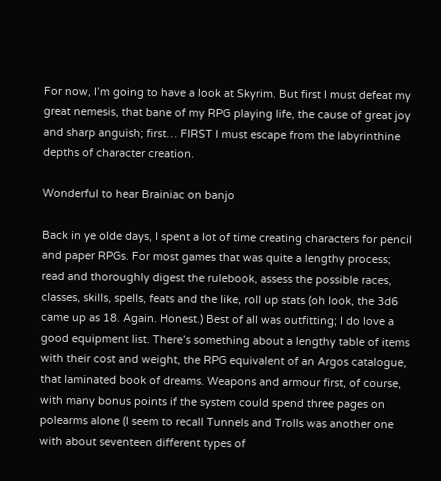For now, I’m going to have a look at Skyrim. But first I must defeat my great nemesis, that bane of my RPG playing life, the cause of great joy and sharp anguish; first… FIRST I must escape from the labyrinthine depths of character creation.

Wonderful to hear Brainiac on banjo

Back in ye olde days, I spent a lot of time creating characters for pencil and paper RPGs. For most games that was quite a lengthy process; read and thoroughly digest the rulebook, assess the possible races, classes, skills, spells, feats and the like, roll up stats (oh look, the 3d6 came up as 18. Again. Honest.) Best of all was outfitting; I do love a good equipment list. There’s something about a lengthy table of items with their cost and weight, the RPG equivalent of an Argos catalogue, that laminated book of dreams. Weapons and armour first, of course, with many bonus points if the system could spend three pages on polearms alone (I seem to recall Tunnels and Trolls was another one with about seventeen different types of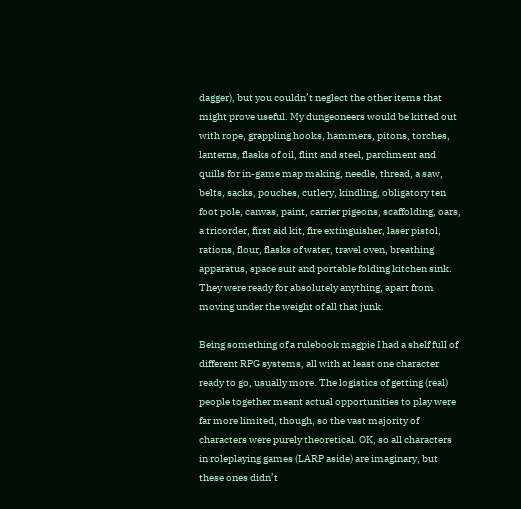dagger), but you couldn’t neglect the other items that might prove useful. My dungeoneers would be kitted out with rope, grappling hooks, hammers, pitons, torches, lanterns, flasks of oil, flint and steel, parchment and quills for in-game map making, needle, thread, a saw, belts, sacks, pouches, cutlery, kindling, obligatory ten foot pole, canvas, paint, carrier pigeons, scaffolding, oars, a tricorder, first aid kit, fire extinguisher, laser pistol, rations, flour, flasks of water, travel oven, breathing apparatus, space suit and portable folding kitchen sink. They were ready for absolutely anything, apart from moving under the weight of all that junk.

Being something of a rulebook magpie I had a shelf full of different RPG systems, all with at least one character ready to go, usually more. The logistics of getting (real) people together meant actual opportunities to play were far more limited, though, so the vast majority of characters were purely theoretical. OK, so all characters in roleplaying games (LARP aside) are imaginary, but these ones didn’t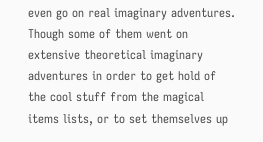even go on real imaginary adventures. Though some of them went on extensive theoretical imaginary adventures in order to get hold of the cool stuff from the magical items lists, or to set themselves up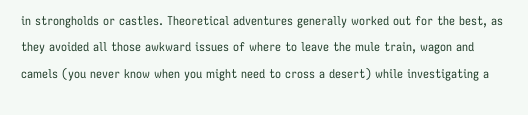in strongholds or castles. Theoretical adventures generally worked out for the best, as they avoided all those awkward issues of where to leave the mule train, wagon and camels (you never know when you might need to cross a desert) while investigating a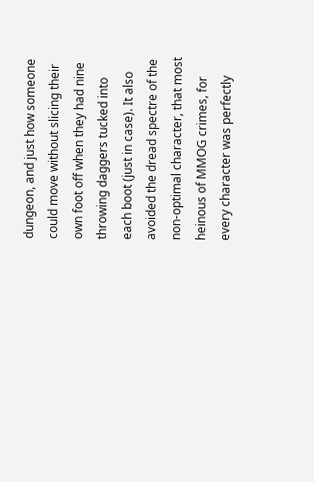dungeon, and just how someone could move without slicing their own foot off when they had nine throwing daggers tucked into each boot (just in case). It also avoided the dread spectre of the non-optimal character, that most heinous of MMOG crimes, for every character was perfectly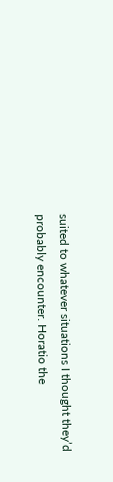suited to whatever situations I thought they’d probably encounter. Horatio the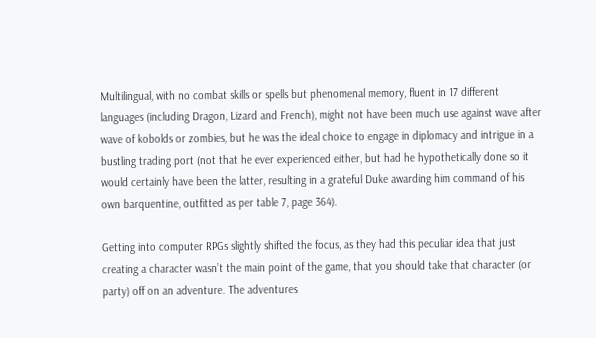Multilingual, with no combat skills or spells but phenomenal memory, fluent in 17 different languages (including Dragon, Lizard and French), might not have been much use against wave after wave of kobolds or zombies, but he was the ideal choice to engage in diplomacy and intrigue in a bustling trading port (not that he ever experienced either, but had he hypothetically done so it would certainly have been the latter, resulting in a grateful Duke awarding him command of his own barquentine, outfitted as per table 7, page 364).

Getting into computer RPGs slightly shifted the focus, as they had this peculiar idea that just creating a character wasn’t the main point of the game, that you should take that character (or party) off on an adventure. The adventures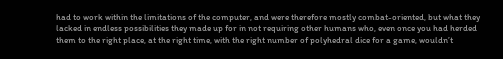had to work within the limitations of the computer, and were therefore mostly combat-oriented, but what they lacked in endless possibilities they made up for in not requiring other humans who, even once you had herded them to the right place, at the right time, with the right number of polyhedral dice for a game, wouldn’t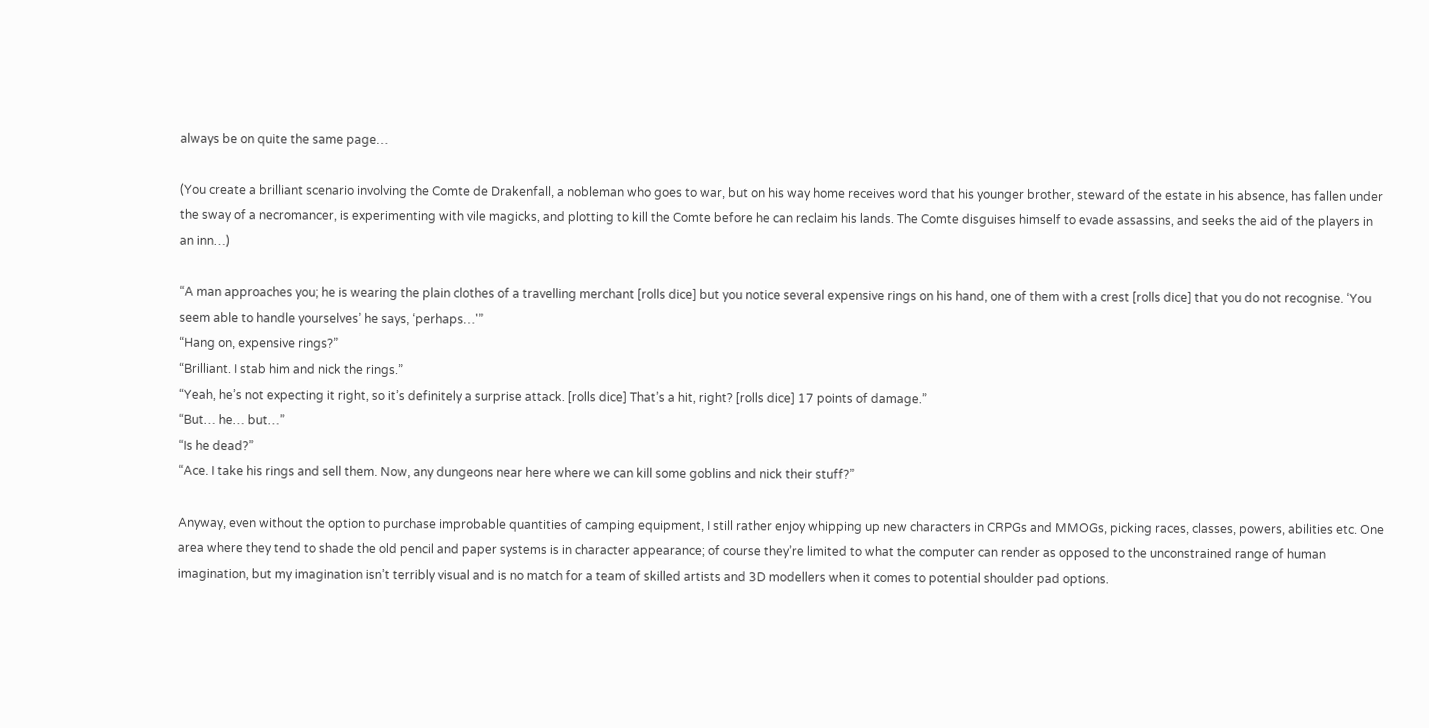always be on quite the same page…

(You create a brilliant scenario involving the Comte de Drakenfall, a nobleman who goes to war, but on his way home receives word that his younger brother, steward of the estate in his absence, has fallen under the sway of a necromancer, is experimenting with vile magicks, and plotting to kill the Comte before he can reclaim his lands. The Comte disguises himself to evade assassins, and seeks the aid of the players in an inn…)

“A man approaches you; he is wearing the plain clothes of a travelling merchant [rolls dice] but you notice several expensive rings on his hand, one of them with a crest [rolls dice] that you do not recognise. ‘You seem able to handle yourselves’ he says, ‘perhaps…'”
“Hang on, expensive rings?”
“Brilliant. I stab him and nick the rings.”
“Yeah, he’s not expecting it right, so it’s definitely a surprise attack. [rolls dice] That’s a hit, right? [rolls dice] 17 points of damage.”
“But… he… but…”
“Is he dead?”
“Ace. I take his rings and sell them. Now, any dungeons near here where we can kill some goblins and nick their stuff?”

Anyway, even without the option to purchase improbable quantities of camping equipment, I still rather enjoy whipping up new characters in CRPGs and MMOGs, picking races, classes, powers, abilities etc. One area where they tend to shade the old pencil and paper systems is in character appearance; of course they’re limited to what the computer can render as opposed to the unconstrained range of human imagination, but my imagination isn’t terribly visual and is no match for a team of skilled artists and 3D modellers when it comes to potential shoulder pad options.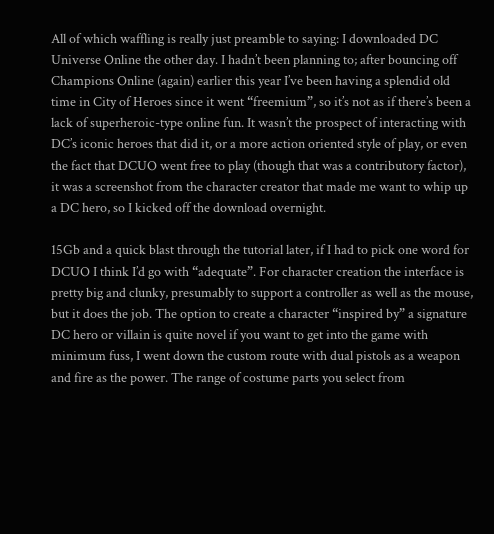All of which waffling is really just preamble to saying: I downloaded DC Universe Online the other day. I hadn’t been planning to; after bouncing off Champions Online (again) earlier this year I’ve been having a splendid old time in City of Heroes since it went “freemium”, so it’s not as if there’s been a lack of superheroic-type online fun. It wasn’t the prospect of interacting with DC’s iconic heroes that did it, or a more action oriented style of play, or even the fact that DCUO went free to play (though that was a contributory factor), it was a screenshot from the character creator that made me want to whip up a DC hero, so I kicked off the download overnight.

15Gb and a quick blast through the tutorial later, if I had to pick one word for DCUO I think I’d go with “adequate”. For character creation the interface is pretty big and clunky, presumably to support a controller as well as the mouse, but it does the job. The option to create a character “inspired by” a signature DC hero or villain is quite novel if you want to get into the game with minimum fuss, I went down the custom route with dual pistols as a weapon and fire as the power. The range of costume parts you select from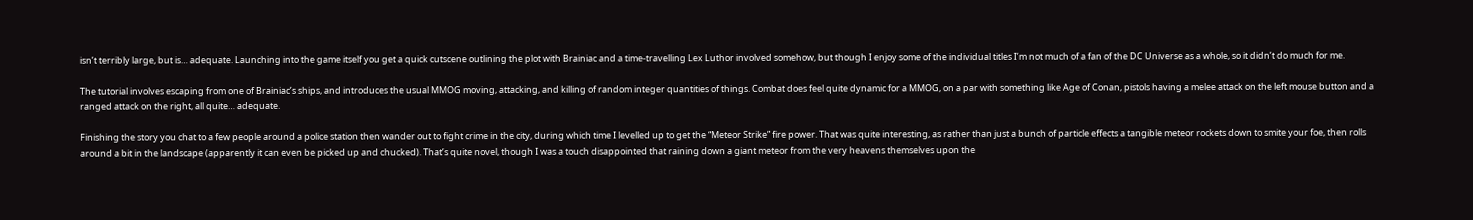isn’t terribly large, but is… adequate. Launching into the game itself you get a quick cutscene outlining the plot with Brainiac and a time-travelling Lex Luthor involved somehow, but though I enjoy some of the individual titles I’m not much of a fan of the DC Universe as a whole, so it didn’t do much for me.

The tutorial involves escaping from one of Brainiac’s ships, and introduces the usual MMOG moving, attacking, and killing of random integer quantities of things. Combat does feel quite dynamic for a MMOG, on a par with something like Age of Conan, pistols having a melee attack on the left mouse button and a ranged attack on the right, all quite… adequate.

Finishing the story you chat to a few people around a police station then wander out to fight crime in the city, during which time I levelled up to get the “Meteor Strike” fire power. That was quite interesting, as rather than just a bunch of particle effects a tangible meteor rockets down to smite your foe, then rolls around a bit in the landscape (apparently it can even be picked up and chucked). That’s quite novel, though I was a touch disappointed that raining down a giant meteor from the very heavens themselves upon the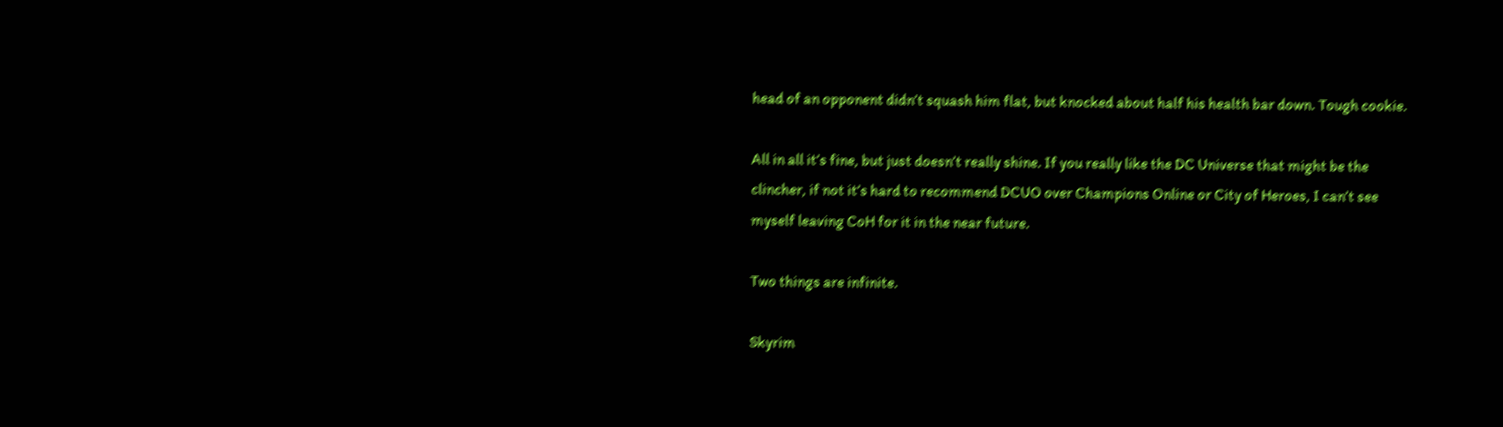head of an opponent didn’t squash him flat, but knocked about half his health bar down. Tough cookie.

All in all it’s fine, but just doesn’t really shine. If you really like the DC Universe that might be the clincher, if not it’s hard to recommend DCUO over Champions Online or City of Heroes, I can’t see myself leaving CoH for it in the near future.

Two things are infinite.

Skyrim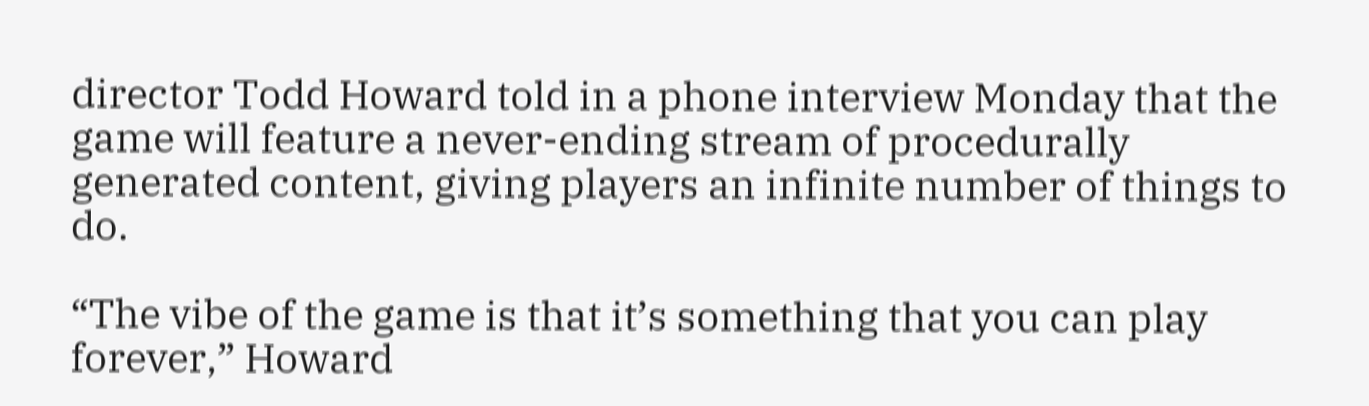director Todd Howard told in a phone interview Monday that the game will feature a never-ending stream of procedurally generated content, giving players an infinite number of things to do.

“The vibe of the game is that it’s something that you can play forever,” Howard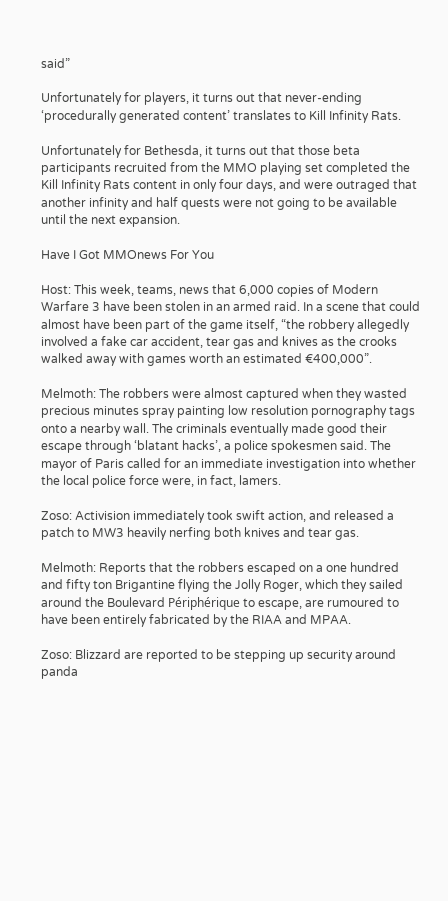said”

Unfortunately for players, it turns out that never-ending ‘procedurally generated content’ translates to Kill Infinity Rats.

Unfortunately for Bethesda, it turns out that those beta participants recruited from the MMO playing set completed the Kill Infinity Rats content in only four days, and were outraged that another infinity and half quests were not going to be available until the next expansion.

Have I Got MMOnews For You

Host: This week, teams, news that 6,000 copies of Modern Warfare 3 have been stolen in an armed raid. In a scene that could almost have been part of the game itself, “the robbery allegedly involved a fake car accident, tear gas and knives as the crooks walked away with games worth an estimated €400,000”.

Melmoth: The robbers were almost captured when they wasted precious minutes spray painting low resolution pornography tags onto a nearby wall. The criminals eventually made good their escape through ‘blatant hacks’, a police spokesmen said. The mayor of Paris called for an immediate investigation into whether the local police force were, in fact, lamers.

Zoso: Activision immediately took swift action, and released a patch to MW3 heavily nerfing both knives and tear gas.

Melmoth: Reports that the robbers escaped on a one hundred and fifty ton Brigantine flying the Jolly Roger, which they sailed around the Boulevard Périphérique to escape, are rumoured to have been entirely fabricated by the RIAA and MPAA.

Zoso: Blizzard are reported to be stepping up security around panda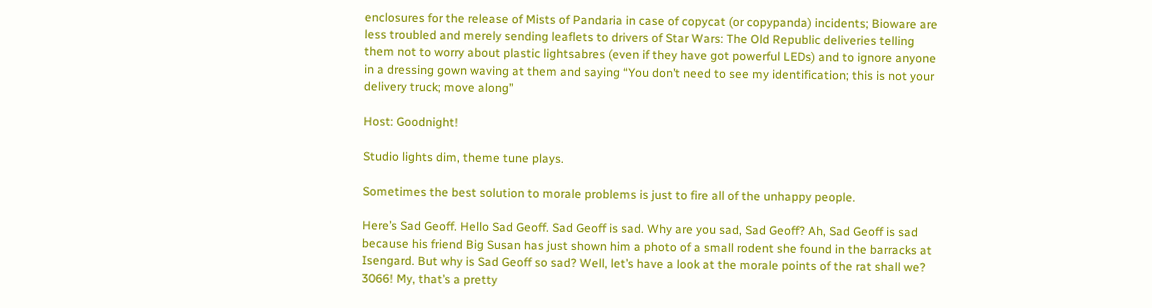enclosures for the release of Mists of Pandaria in case of copycat (or copypanda) incidents; Bioware are less troubled and merely sending leaflets to drivers of Star Wars: The Old Republic deliveries telling them not to worry about plastic lightsabres (even if they have got powerful LEDs) and to ignore anyone in a dressing gown waving at them and saying “You don’t need to see my identification; this is not your delivery truck; move along”

Host: Goodnight!

Studio lights dim, theme tune plays.

Sometimes the best solution to morale problems is just to fire all of the unhappy people.

Here’s Sad Geoff. Hello Sad Geoff. Sad Geoff is sad. Why are you sad, Sad Geoff? Ah, Sad Geoff is sad because his friend Big Susan has just shown him a photo of a small rodent she found in the barracks at Isengard. But why is Sad Geoff so sad? Well, let’s have a look at the morale points of the rat shall we? 3066! My, that’s a pretty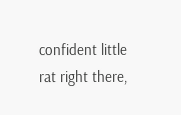confident little rat right there,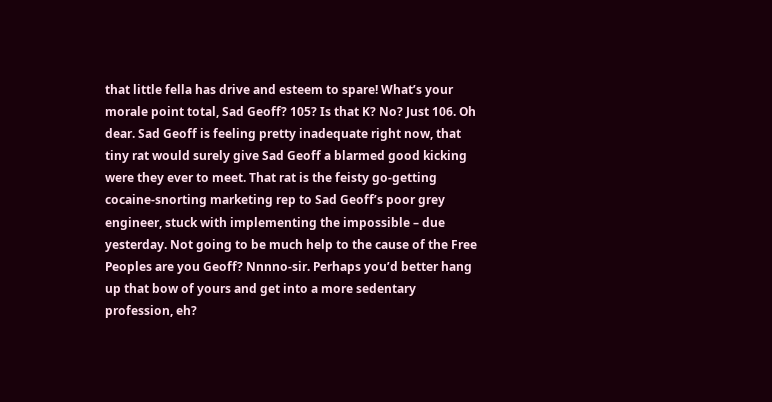that little fella has drive and esteem to spare! What’s your morale point total, Sad Geoff? 105? Is that K? No? Just 106. Oh dear. Sad Geoff is feeling pretty inadequate right now, that tiny rat would surely give Sad Geoff a blarmed good kicking were they ever to meet. That rat is the feisty go-getting cocaine-snorting marketing rep to Sad Geoff’s poor grey engineer, stuck with implementing the impossible – due yesterday. Not going to be much help to the cause of the Free Peoples are you Geoff? Nnnno-sir. Perhaps you’d better hang up that bow of yours and get into a more sedentary profession, eh?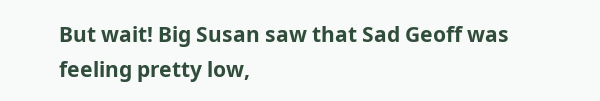But wait! Big Susan saw that Sad Geoff was feeling pretty low,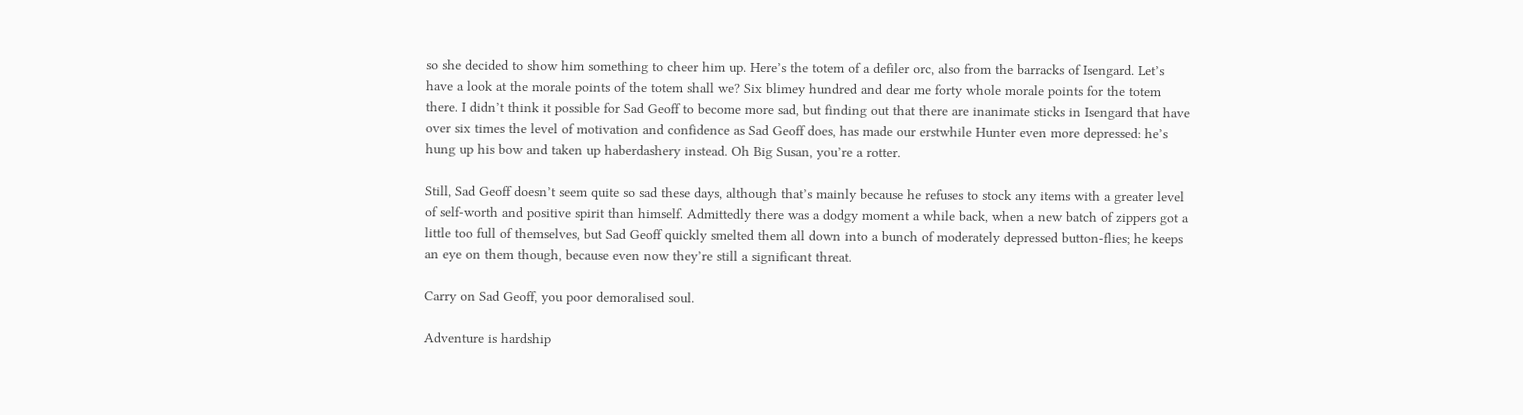so she decided to show him something to cheer him up. Here’s the totem of a defiler orc, also from the barracks of Isengard. Let’s have a look at the morale points of the totem shall we? Six blimey hundred and dear me forty whole morale points for the totem there. I didn’t think it possible for Sad Geoff to become more sad, but finding out that there are inanimate sticks in Isengard that have over six times the level of motivation and confidence as Sad Geoff does, has made our erstwhile Hunter even more depressed: he’s hung up his bow and taken up haberdashery instead. Oh Big Susan, you’re a rotter.

Still, Sad Geoff doesn’t seem quite so sad these days, although that’s mainly because he refuses to stock any items with a greater level of self-worth and positive spirit than himself. Admittedly there was a dodgy moment a while back, when a new batch of zippers got a little too full of themselves, but Sad Geoff quickly smelted them all down into a bunch of moderately depressed button-flies; he keeps an eye on them though, because even now they’re still a significant threat.

Carry on Sad Geoff, you poor demoralised soul.

Adventure is hardship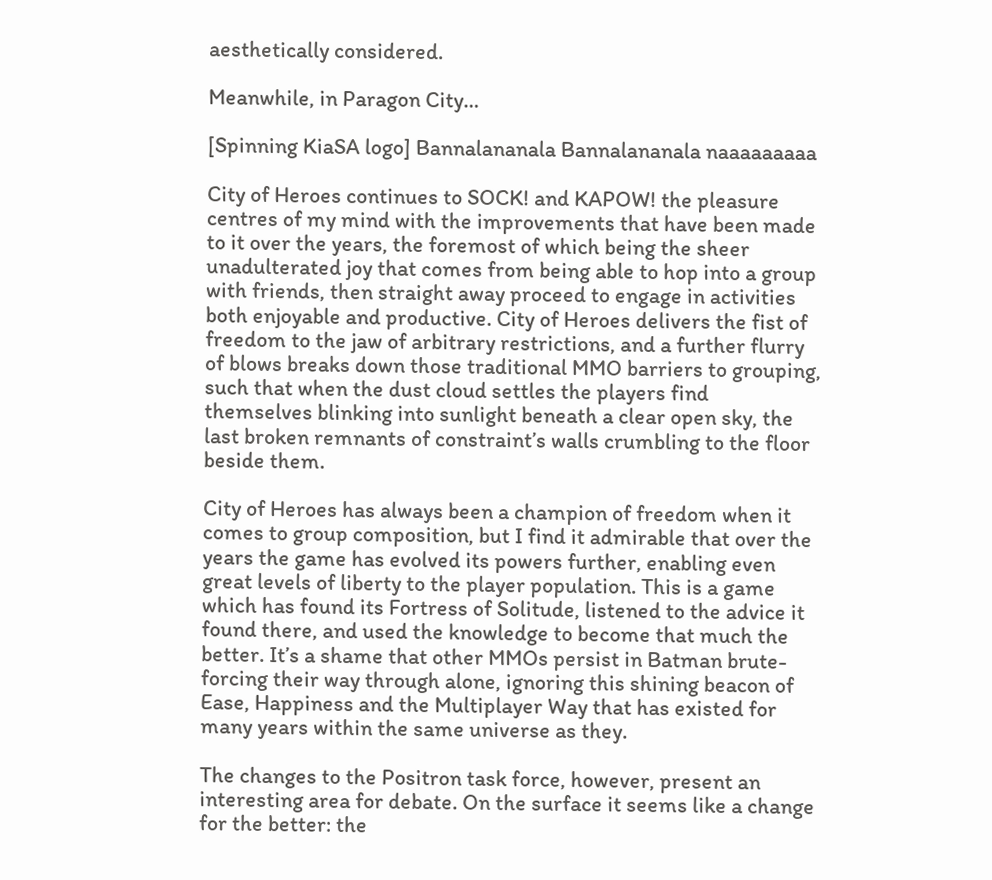aesthetically considered.

Meanwhile, in Paragon City…

[Spinning KiaSA logo] Bannalananala Bannalananala naaaaaaaaa

City of Heroes continues to SOCK! and KAPOW! the pleasure centres of my mind with the improvements that have been made to it over the years, the foremost of which being the sheer unadulterated joy that comes from being able to hop into a group with friends, then straight away proceed to engage in activities both enjoyable and productive. City of Heroes delivers the fist of freedom to the jaw of arbitrary restrictions, and a further flurry of blows breaks down those traditional MMO barriers to grouping, such that when the dust cloud settles the players find themselves blinking into sunlight beneath a clear open sky, the last broken remnants of constraint’s walls crumbling to the floor beside them.

City of Heroes has always been a champion of freedom when it comes to group composition, but I find it admirable that over the years the game has evolved its powers further, enabling even great levels of liberty to the player population. This is a game which has found its Fortress of Solitude, listened to the advice it found there, and used the knowledge to become that much the better. It’s a shame that other MMOs persist in Batman brute-forcing their way through alone, ignoring this shining beacon of Ease, Happiness and the Multiplayer Way that has existed for many years within the same universe as they.

The changes to the Positron task force, however, present an interesting area for debate. On the surface it seems like a change for the better: the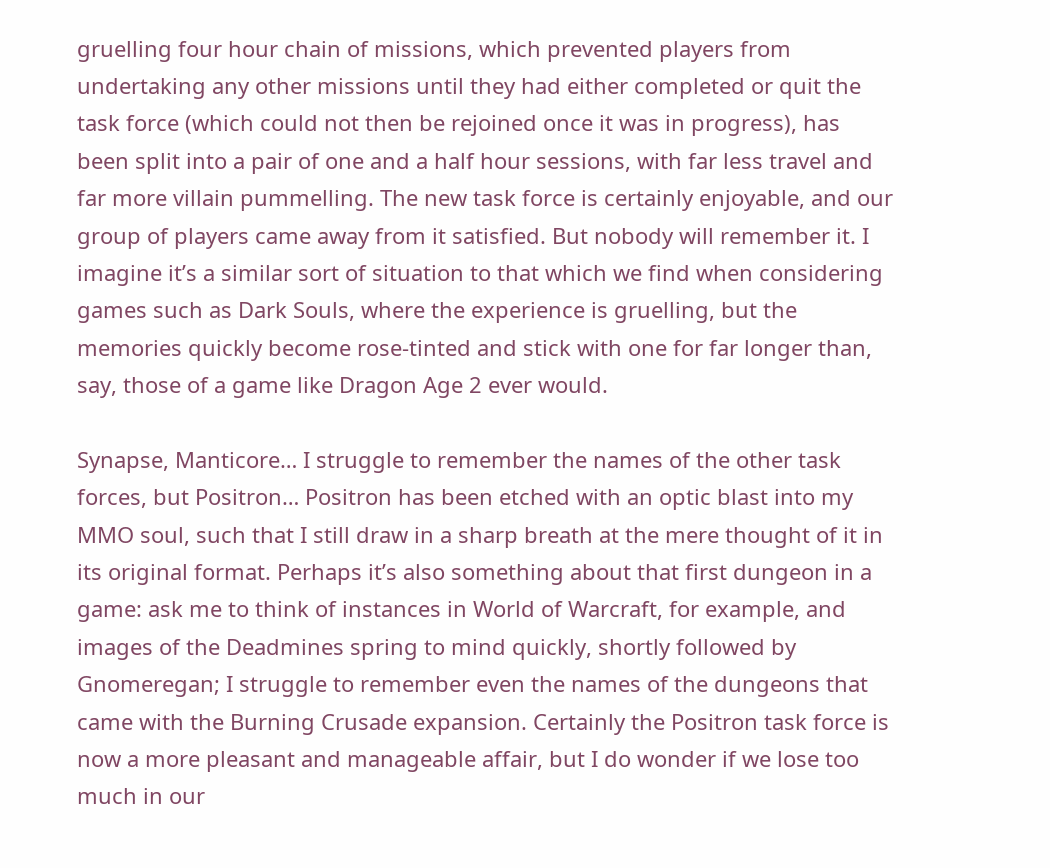gruelling four hour chain of missions, which prevented players from undertaking any other missions until they had either completed or quit the task force (which could not then be rejoined once it was in progress), has been split into a pair of one and a half hour sessions, with far less travel and far more villain pummelling. The new task force is certainly enjoyable, and our group of players came away from it satisfied. But nobody will remember it. I imagine it’s a similar sort of situation to that which we find when considering games such as Dark Souls, where the experience is gruelling, but the memories quickly become rose-tinted and stick with one for far longer than, say, those of a game like Dragon Age 2 ever would.

Synapse, Manticore… I struggle to remember the names of the other task forces, but Positron… Positron has been etched with an optic blast into my MMO soul, such that I still draw in a sharp breath at the mere thought of it in its original format. Perhaps it’s also something about that first dungeon in a game: ask me to think of instances in World of Warcraft, for example, and images of the Deadmines spring to mind quickly, shortly followed by Gnomeregan; I struggle to remember even the names of the dungeons that came with the Burning Crusade expansion. Certainly the Positron task force is now a more pleasant and manageable affair, but I do wonder if we lose too much in our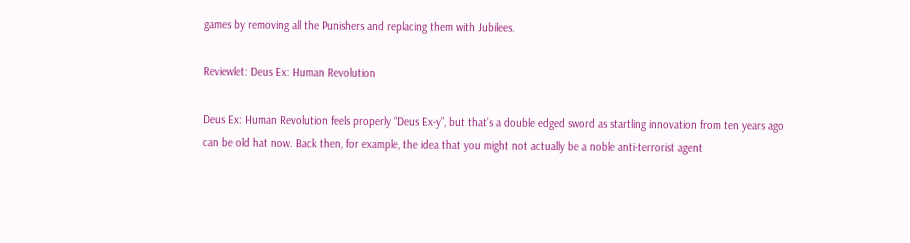games by removing all the Punishers and replacing them with Jubilees.

Reviewlet: Deus Ex: Human Revolution

Deus Ex: Human Revolution feels properly “Deus Ex-y”, but that’s a double edged sword as startling innovation from ten years ago can be old hat now. Back then, for example, the idea that you might not actually be a noble anti-terrorist agent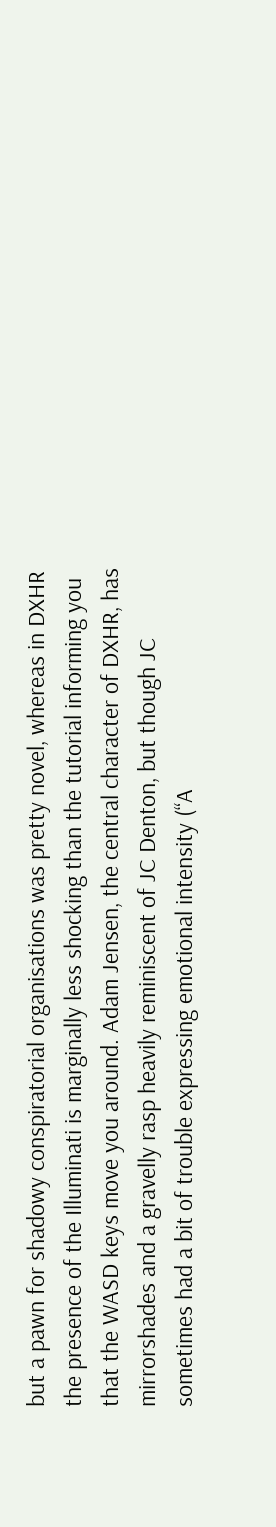but a pawn for shadowy conspiratorial organisations was pretty novel, whereas in DXHR the presence of the Illuminati is marginally less shocking than the tutorial informing you that the WASD keys move you around. Adam Jensen, the central character of DXHR, has mirrorshades and a gravelly rasp heavily reminiscent of JC Denton, but though JC sometimes had a bit of trouble expressing emotional intensity (“A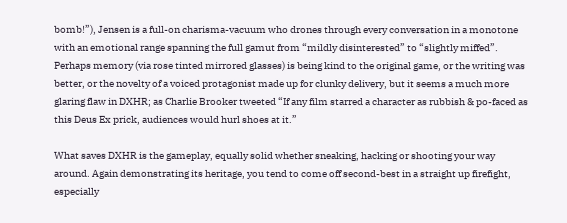bomb!”), Jensen is a full-on charisma-vacuum who drones through every conversation in a monotone with an emotional range spanning the full gamut from “mildly disinterested” to “slightly miffed”. Perhaps memory (via rose tinted mirrored glasses) is being kind to the original game, or the writing was better, or the novelty of a voiced protagonist made up for clunky delivery, but it seems a much more glaring flaw in DXHR; as Charlie Brooker tweeted “If any film starred a character as rubbish & po-faced as this Deus Ex prick, audiences would hurl shoes at it.”

What saves DXHR is the gameplay, equally solid whether sneaking, hacking or shooting your way around. Again demonstrating its heritage, you tend to come off second-best in a straight up firefight, especially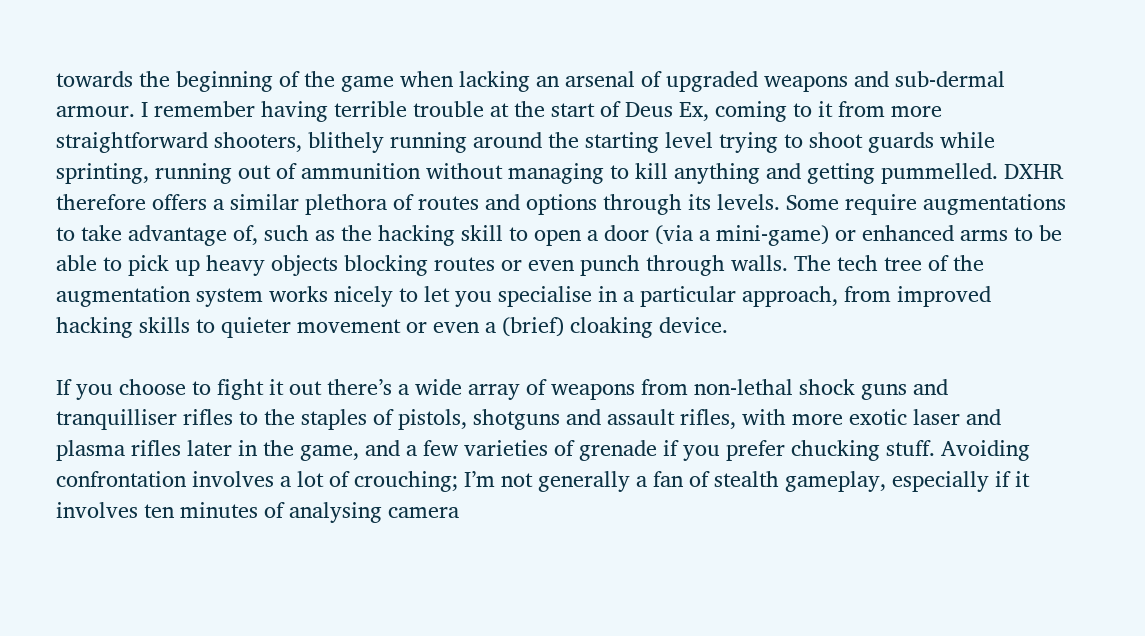towards the beginning of the game when lacking an arsenal of upgraded weapons and sub-dermal armour. I remember having terrible trouble at the start of Deus Ex, coming to it from more straightforward shooters, blithely running around the starting level trying to shoot guards while sprinting, running out of ammunition without managing to kill anything and getting pummelled. DXHR therefore offers a similar plethora of routes and options through its levels. Some require augmentations to take advantage of, such as the hacking skill to open a door (via a mini-game) or enhanced arms to be able to pick up heavy objects blocking routes or even punch through walls. The tech tree of the augmentation system works nicely to let you specialise in a particular approach, from improved hacking skills to quieter movement or even a (brief) cloaking device.

If you choose to fight it out there’s a wide array of weapons from non-lethal shock guns and tranquilliser rifles to the staples of pistols, shotguns and assault rifles, with more exotic laser and plasma rifles later in the game, and a few varieties of grenade if you prefer chucking stuff. Avoiding confrontation involves a lot of crouching; I’m not generally a fan of stealth gameplay, especially if it involves ten minutes of analysing camera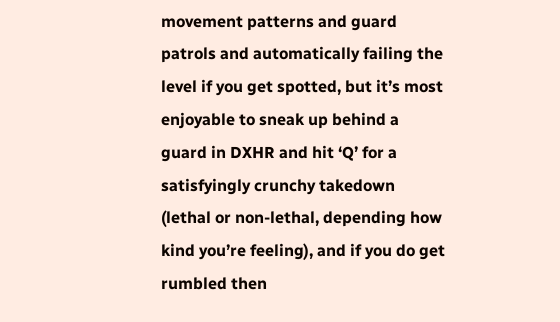movement patterns and guard patrols and automatically failing the level if you get spotted, but it’s most enjoyable to sneak up behind a guard in DXHR and hit ‘Q’ for a satisfyingly crunchy takedown (lethal or non-lethal, depending how kind you’re feeling), and if you do get rumbled then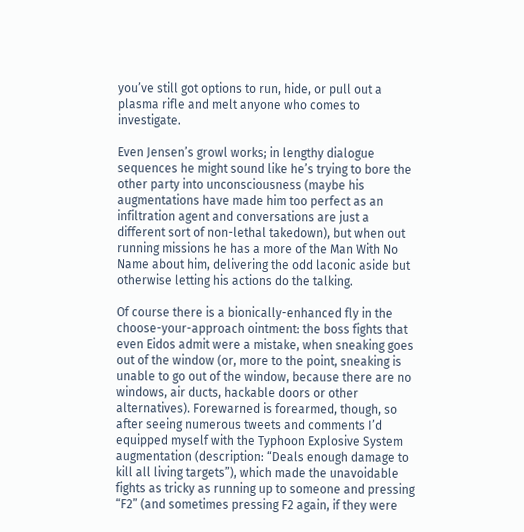you’ve still got options to run, hide, or pull out a plasma rifle and melt anyone who comes to investigate.

Even Jensen’s growl works; in lengthy dialogue sequences he might sound like he’s trying to bore the other party into unconsciousness (maybe his augmentations have made him too perfect as an infiltration agent and conversations are just a different sort of non-lethal takedown), but when out running missions he has a more of the Man With No Name about him, delivering the odd laconic aside but otherwise letting his actions do the talking.

Of course there is a bionically-enhanced fly in the choose-your-approach ointment: the boss fights that even Eidos admit were a mistake, when sneaking goes out of the window (or, more to the point, sneaking is unable to go out of the window, because there are no windows, air ducts, hackable doors or other alternatives). Forewarned is forearmed, though, so after seeing numerous tweets and comments I’d equipped myself with the Typhoon Explosive System augmentation (description: “Deals enough damage to kill all living targets”), which made the unavoidable fights as tricky as running up to someone and pressing “F2” (and sometimes pressing F2 again, if they were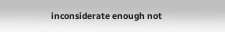inconsiderate enough not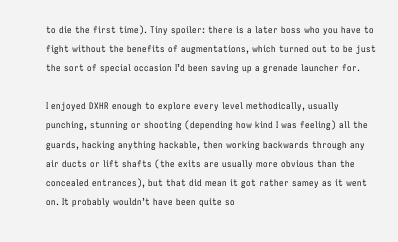to die the first time). Tiny spoiler: there is a later boss who you have to fight without the benefits of augmentations, which turned out to be just the sort of special occasion I’d been saving up a grenade launcher for.

I enjoyed DXHR enough to explore every level methodically, usually punching, stunning or shooting (depending how kind I was feeling) all the guards, hacking anything hackable, then working backwards through any air ducts or lift shafts (the exits are usually more obvious than the concealed entrances), but that did mean it got rather samey as it went on. It probably wouldn’t have been quite so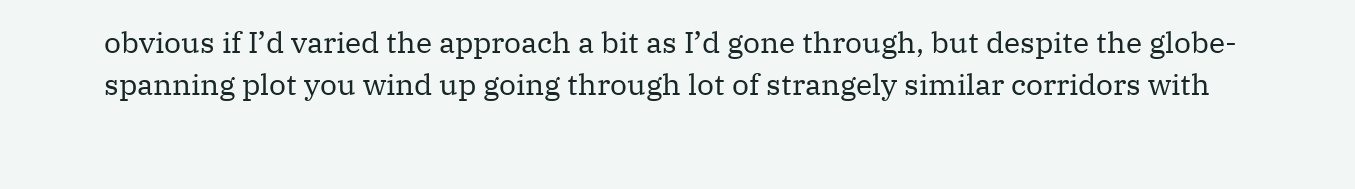obvious if I’d varied the approach a bit as I’d gone through, but despite the globe-spanning plot you wind up going through lot of strangely similar corridors with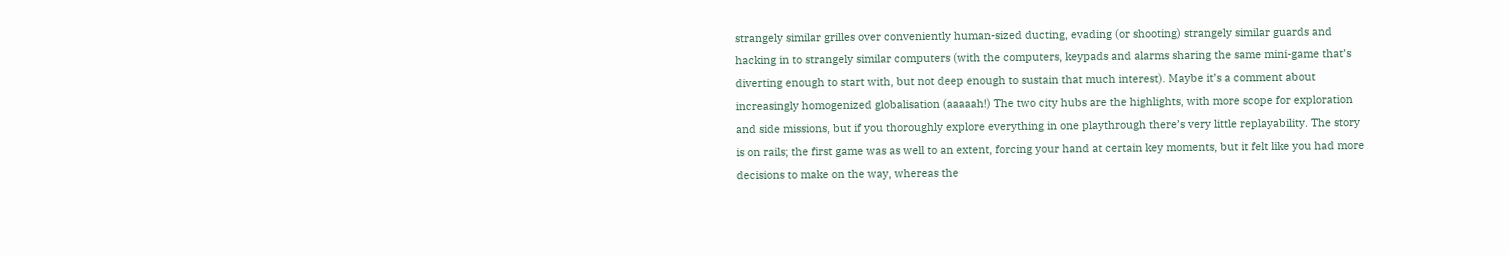strangely similar grilles over conveniently human-sized ducting, evading (or shooting) strangely similar guards and hacking in to strangely similar computers (with the computers, keypads and alarms sharing the same mini-game that’s diverting enough to start with, but not deep enough to sustain that much interest). Maybe it’s a comment about increasingly homogenized globalisation (aaaaah!) The two city hubs are the highlights, with more scope for exploration and side missions, but if you thoroughly explore everything in one playthrough there’s very little replayability. The story is on rails; the first game was as well to an extent, forcing your hand at certain key moments, but it felt like you had more decisions to make on the way, whereas the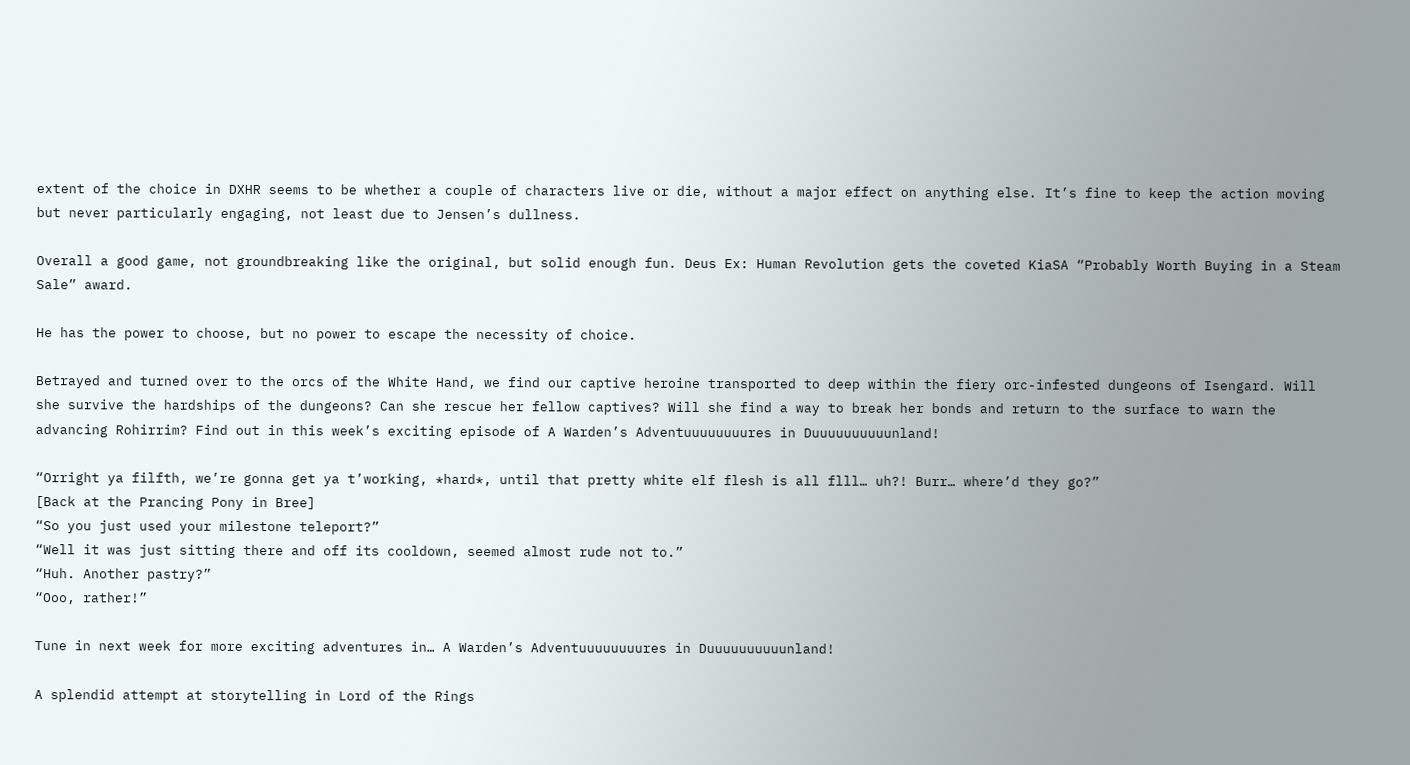extent of the choice in DXHR seems to be whether a couple of characters live or die, without a major effect on anything else. It’s fine to keep the action moving but never particularly engaging, not least due to Jensen’s dullness.

Overall a good game, not groundbreaking like the original, but solid enough fun. Deus Ex: Human Revolution gets the coveted KiaSA “Probably Worth Buying in a Steam Sale” award.

He has the power to choose, but no power to escape the necessity of choice.

Betrayed and turned over to the orcs of the White Hand, we find our captive heroine transported to deep within the fiery orc-infested dungeons of Isengard. Will she survive the hardships of the dungeons? Can she rescue her fellow captives? Will she find a way to break her bonds and return to the surface to warn the advancing Rohirrim? Find out in this week’s exciting episode of A Warden’s Adventuuuuuuuures in Duuuuuuuuuunland!

“Orright ya filfth, we’re gonna get ya t’working, *hard*, until that pretty white elf flesh is all flll… uh?! Burr… where’d they go?”
[Back at the Prancing Pony in Bree]
“So you just used your milestone teleport?”
“Well it was just sitting there and off its cooldown, seemed almost rude not to.”
“Huh. Another pastry?”
“Ooo, rather!”

Tune in next week for more exciting adventures in… A Warden’s Adventuuuuuuuures in Duuuuuuuuuunland!

A splendid attempt at storytelling in Lord of the Rings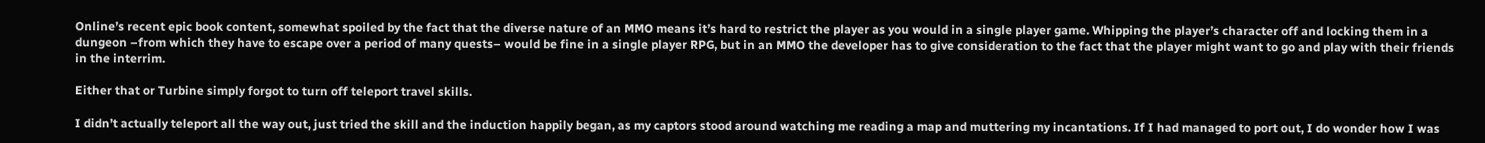Online’s recent epic book content, somewhat spoiled by the fact that the diverse nature of an MMO means it’s hard to restrict the player as you would in a single player game. Whipping the player’s character off and locking them in a dungeon –from which they have to escape over a period of many quests– would be fine in a single player RPG, but in an MMO the developer has to give consideration to the fact that the player might want to go and play with their friends in the interrim.

Either that or Turbine simply forgot to turn off teleport travel skills.

I didn’t actually teleport all the way out, just tried the skill and the induction happily began, as my captors stood around watching me reading a map and muttering my incantations. If I had managed to port out, I do wonder how I was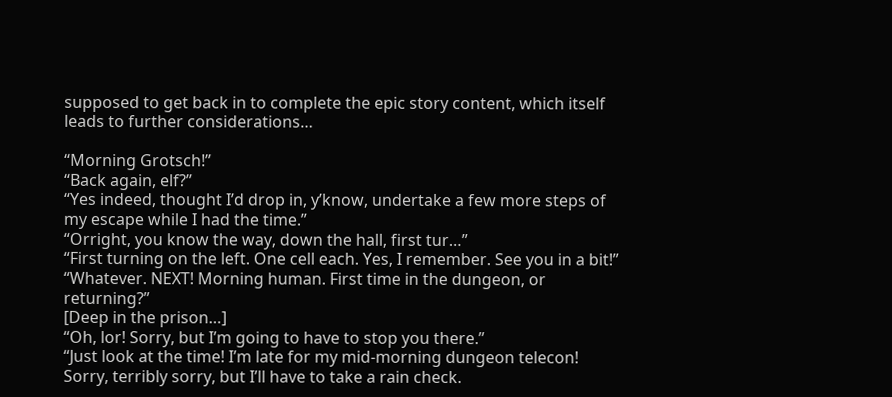supposed to get back in to complete the epic story content, which itself leads to further considerations…

“Morning Grotsch!”
“Back again, elf?”
“Yes indeed, thought I’d drop in, y’know, undertake a few more steps of my escape while I had the time.”
“Orright, you know the way, down the hall, first tur…”
“First turning on the left. One cell each. Yes, I remember. See you in a bit!”
“Whatever. NEXT! Morning human. First time in the dungeon, or returning?”
[Deep in the prison…]
“Oh, lor! Sorry, but I’m going to have to stop you there.”
“Just look at the time! I’m late for my mid-morning dungeon telecon! Sorry, terribly sorry, but I’ll have to take a rain check.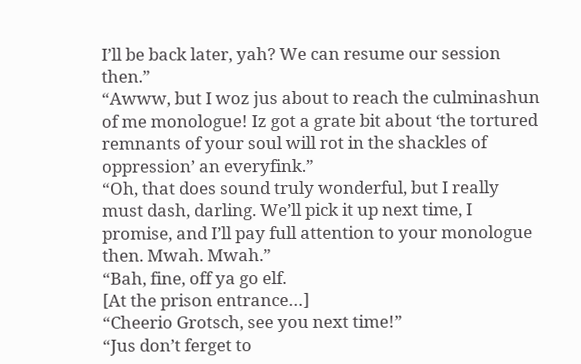I’ll be back later, yah? We can resume our session then.”
“Awww, but I woz jus about to reach the culminashun of me monologue! Iz got a grate bit about ‘the tortured remnants of your soul will rot in the shackles of oppression’ an everyfink.”
“Oh, that does sound truly wonderful, but I really must dash, darling. We’ll pick it up next time, I promise, and I’ll pay full attention to your monologue then. Mwah. Mwah.”
“Bah, fine, off ya go elf.
[At the prison entrance…]
“Cheerio Grotsch, see you next time!”
“Jus don’t ferget to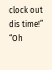clock out dis time!”
“Oh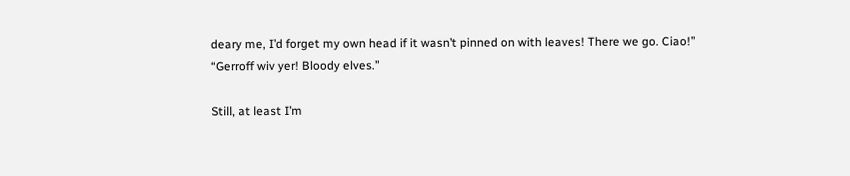deary me, I’d forget my own head if it wasn’t pinned on with leaves! There we go. Ciao!”
“Gerroff wiv yer! Bloody elves.”

Still, at least I’m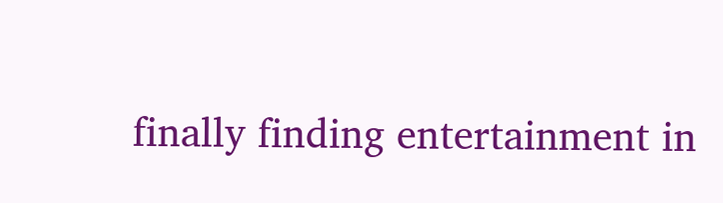finally finding entertainment in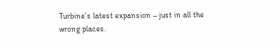Turbine’s latest expansion – just in all the wrong places.